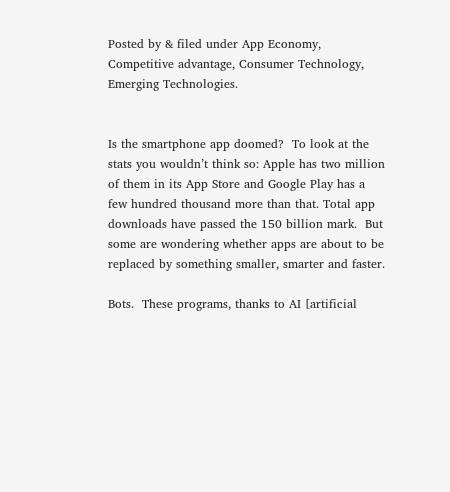Posted by & filed under App Economy, Competitive advantage, Consumer Technology, Emerging Technologies.


Is the smartphone app doomed?  To look at the stats you wouldn’t think so: Apple has two million of them in its App Store and Google Play has a few hundred thousand more than that. Total app downloads have passed the 150 billion mark.  But some are wondering whether apps are about to be replaced by something smaller, smarter and faster.

Bots.  These programs, thanks to AI [artificial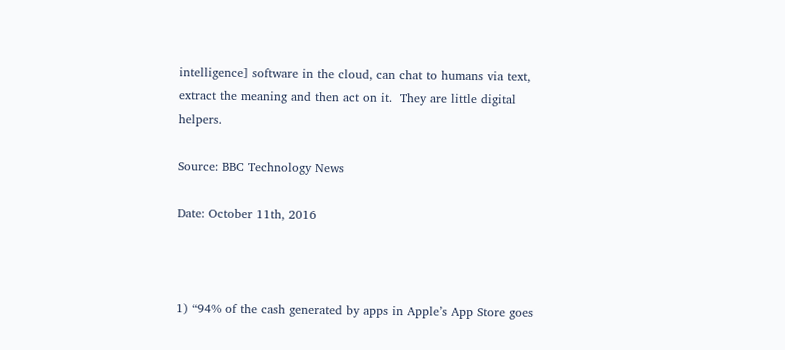intelligence] software in the cloud, can chat to humans via text, extract the meaning and then act on it.  They are little digital helpers.

Source: BBC Technology News

Date: October 11th, 2016



1) “94% of the cash generated by apps in Apple’s App Store goes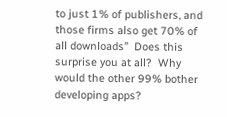to just 1% of publishers, and those firms also get 70% of all downloads”  Does this surprise you at all?  Why would the other 99% bother developing apps?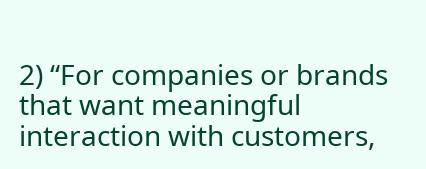2) “For companies or brands that want meaningful interaction with customers,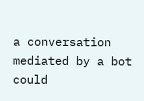a conversation mediated by a bot could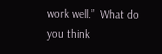work well.”  What do you think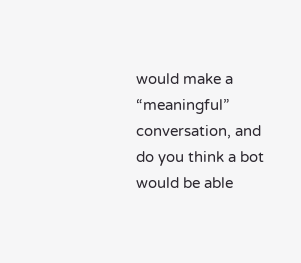would make a “meaningful” conversation, and do you think a bot would be able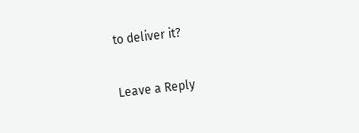to deliver it?

Leave a Reply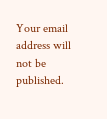Your email address will not be published.